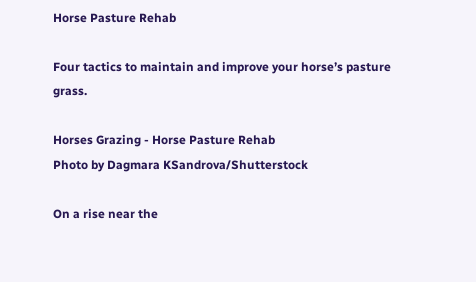Horse Pasture Rehab

Four tactics to maintain and improve your horse’s pasture grass.

Horses Grazing - Horse Pasture Rehab
Photo by Dagmara KSandrova/Shutterstock

On a rise near the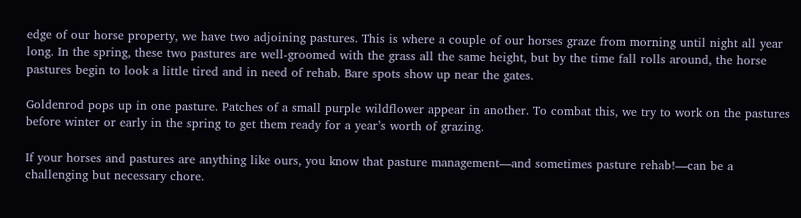edge of our horse property, we have two adjoining pastures. This is where a couple of our horses graze from morning until night all year long. In the spring, these two pastures are well-groomed with the grass all the same height, but by the time fall rolls around, the horse pastures begin to look a little tired and in need of rehab. Bare spots show up near the gates.

Goldenrod pops up in one pasture. Patches of a small purple wildflower appear in another. To combat this, we try to work on the pastures before winter or early in the spring to get them ready for a year’s worth of grazing.

If your horses and pastures are anything like ours, you know that pasture management—and sometimes pasture rehab!—can be a challenging but necessary chore.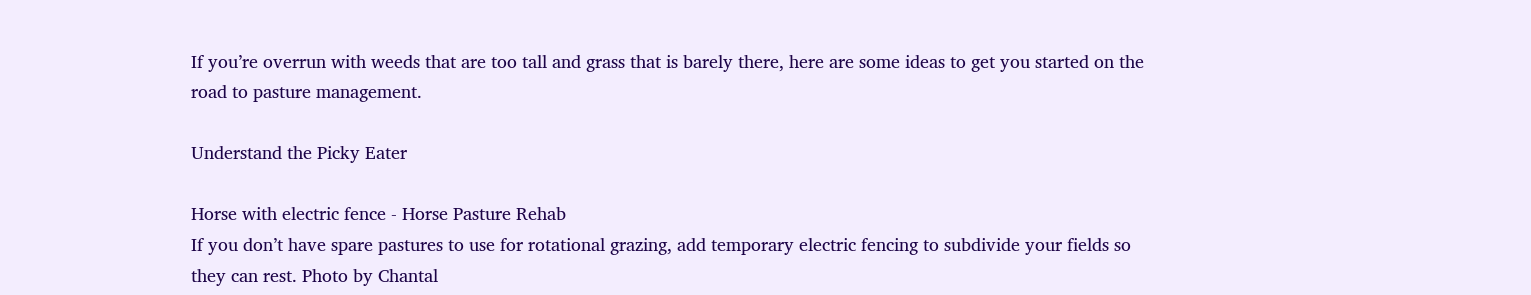If you’re overrun with weeds that are too tall and grass that is barely there, here are some ideas to get you started on the road to pasture management.

Understand the Picky Eater

Horse with electric fence - Horse Pasture Rehab
If you don’t have spare pastures to use for rotational grazing, add temporary electric fencing to subdivide your fields so they can rest. Photo by Chantal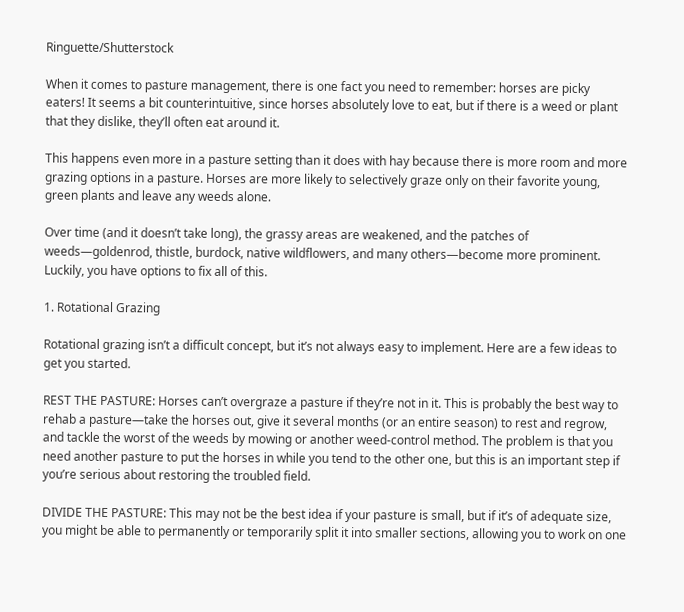Ringuette/Shutterstock

When it comes to pasture management, there is one fact you need to remember: horses are picky eaters! It seems a bit counterintuitive, since horses absolutely love to eat, but if there is a weed or plant that they dislike, they’ll often eat around it.

This happens even more in a pasture setting than it does with hay because there is more room and more grazing options in a pasture. Horses are more likely to selectively graze only on their favorite young, green plants and leave any weeds alone.

Over time (and it doesn’t take long), the grassy areas are weakened, and the patches of weeds—goldenrod, thistle, burdock, native wildflowers, and many others—become more prominent. Luckily, you have options to fix all of this.

1. Rotational Grazing

Rotational grazing isn’t a difficult concept, but it’s not always easy to implement. Here are a few ideas to get you started.

REST THE PASTURE: Horses can’t overgraze a pasture if they’re not in it. This is probably the best way to rehab a pasture—take the horses out, give it several months (or an entire season) to rest and regrow, and tackle the worst of the weeds by mowing or another weed-control method. The problem is that you need another pasture to put the horses in while you tend to the other one, but this is an important step if you’re serious about restoring the troubled field.

DIVIDE THE PASTURE: This may not be the best idea if your pasture is small, but if it’s of adequate size, you might be able to permanently or temporarily split it into smaller sections, allowing you to work on one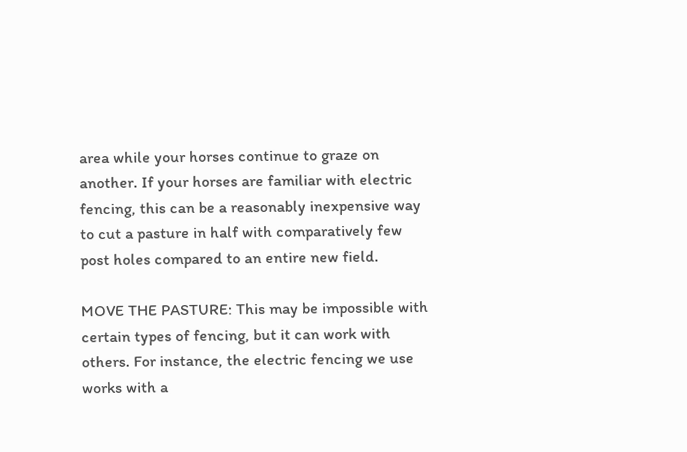area while your horses continue to graze on another. If your horses are familiar with electric fencing, this can be a reasonably inexpensive way to cut a pasture in half with comparatively few post holes compared to an entire new field.

MOVE THE PASTURE: This may be impossible with certain types of fencing, but it can work with others. For instance, the electric fencing we use works with a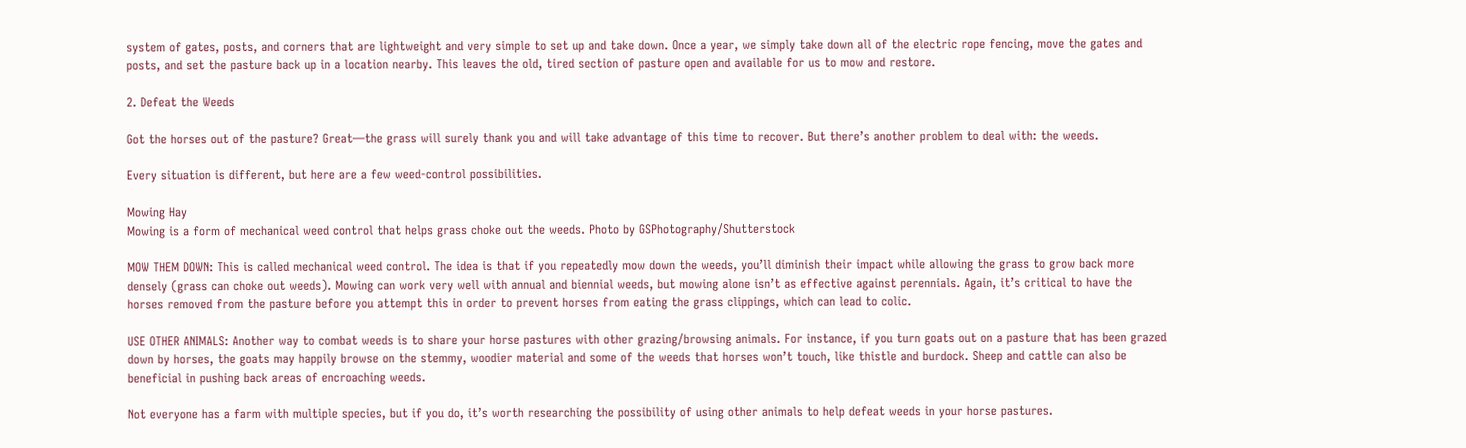system of gates, posts, and corners that are lightweight and very simple to set up and take down. Once a year, we simply take down all of the electric rope fencing, move the gates and posts, and set the pasture back up in a location nearby. This leaves the old, tired section of pasture open and available for us to mow and restore.

2. Defeat the Weeds

Got the horses out of the pasture? Great—the grass will surely thank you and will take advantage of this time to recover. But there’s another problem to deal with: the weeds.

Every situation is different, but here are a few weed-control possibilities.

Mowing Hay
Mowing is a form of mechanical weed control that helps grass choke out the weeds. Photo by GSPhotography/Shutterstock

MOW THEM DOWN: This is called mechanical weed control. The idea is that if you repeatedly mow down the weeds, you’ll diminish their impact while allowing the grass to grow back more densely (grass can choke out weeds). Mowing can work very well with annual and biennial weeds, but mowing alone isn’t as effective against perennials. Again, it’s critical to have the horses removed from the pasture before you attempt this in order to prevent horses from eating the grass clippings, which can lead to colic.

USE OTHER ANIMALS: Another way to combat weeds is to share your horse pastures with other grazing/browsing animals. For instance, if you turn goats out on a pasture that has been grazed down by horses, the goats may happily browse on the stemmy, woodier material and some of the weeds that horses won’t touch, like thistle and burdock. Sheep and cattle can also be beneficial in pushing back areas of encroaching weeds.

Not everyone has a farm with multiple species, but if you do, it’s worth researching the possibility of using other animals to help defeat weeds in your horse pastures.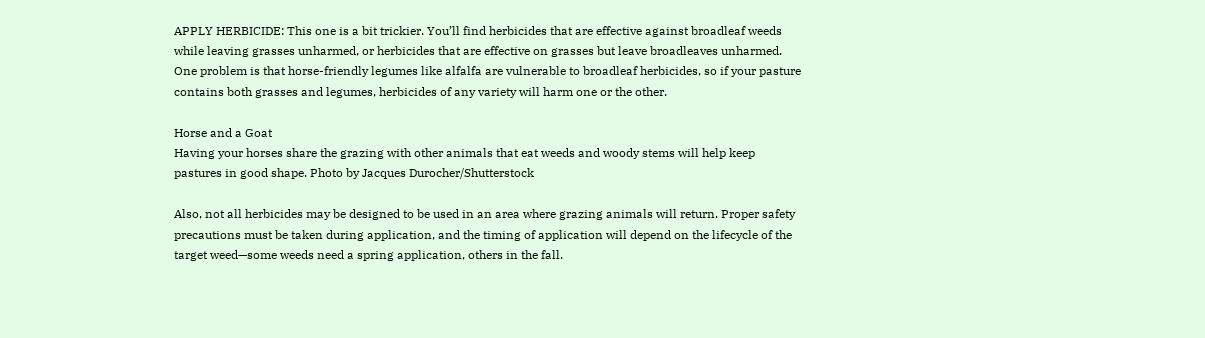APPLY HERBICIDE: This one is a bit trickier. You’ll find herbicides that are effective against broadleaf weeds while leaving grasses unharmed, or herbicides that are effective on grasses but leave broadleaves unharmed. One problem is that horse-friendly legumes like alfalfa are vulnerable to broadleaf herbicides, so if your pasture contains both grasses and legumes, herbicides of any variety will harm one or the other.

Horse and a Goat
Having your horses share the grazing with other animals that eat weeds and woody stems will help keep pastures in good shape. Photo by Jacques Durocher/Shutterstock

Also, not all herbicides may be designed to be used in an area where grazing animals will return. Proper safety precautions must be taken during application, and the timing of application will depend on the lifecycle of the target weed—some weeds need a spring application, others in the fall.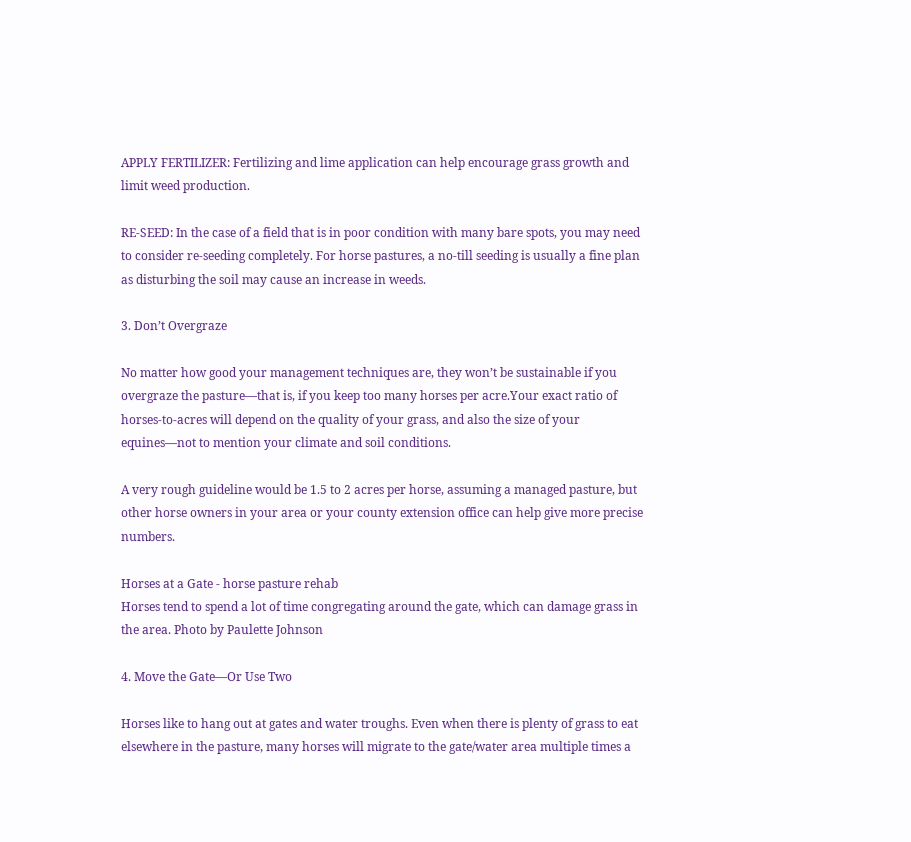APPLY FERTILIZER: Fertilizing and lime application can help encourage grass growth and limit weed production.

RE-SEED: In the case of a field that is in poor condition with many bare spots, you may need to consider re-seeding completely. For horse pastures, a no-till seeding is usually a fine plan as disturbing the soil may cause an increase in weeds.

3. Don’t Overgraze

No matter how good your management techniques are, they won’t be sustainable if you overgraze the pasture—that is, if you keep too many horses per acre.Your exact ratio of horses-to-acres will depend on the quality of your grass, and also the size of your equines—not to mention your climate and soil conditions.

A very rough guideline would be 1.5 to 2 acres per horse, assuming a managed pasture, but other horse owners in your area or your county extension office can help give more precise numbers.

Horses at a Gate - horse pasture rehab
Horses tend to spend a lot of time congregating around the gate, which can damage grass in the area. Photo by Paulette Johnson

4. Move the Gate—Or Use Two

Horses like to hang out at gates and water troughs. Even when there is plenty of grass to eat elsewhere in the pasture, many horses will migrate to the gate/water area multiple times a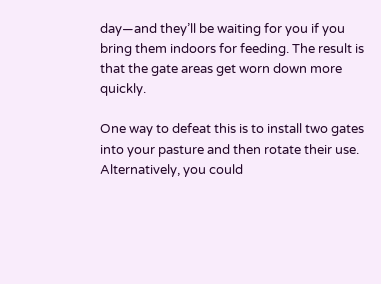day—and they’ll be waiting for you if you bring them indoors for feeding. The result is that the gate areas get worn down more quickly.

One way to defeat this is to install two gates into your pasture and then rotate their use. Alternatively, you could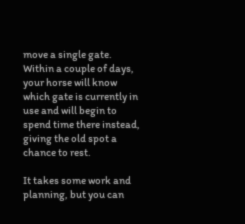move a single gate. Within a couple of days, your horse will know which gate is currently in use and will begin to spend time there instead, giving the old spot a chance to rest.

It takes some work and planning, but you can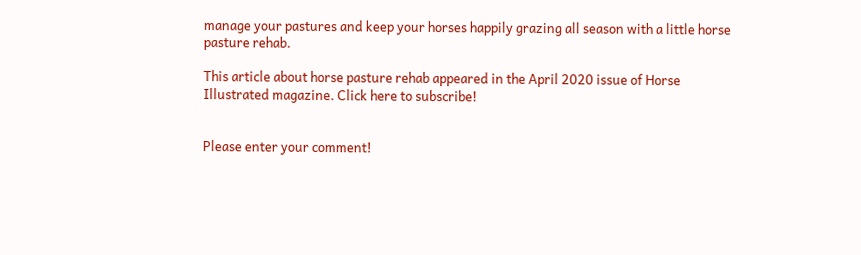manage your pastures and keep your horses happily grazing all season with a little horse pasture rehab.

This article about horse pasture rehab appeared in the April 2020 issue of Horse Illustrated magazine. Click here to subscribe!


Please enter your comment!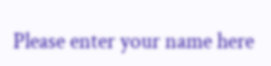Please enter your name here